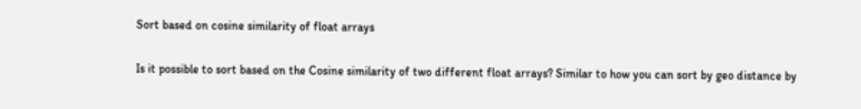Sort based on cosine similarity of float arrays

Is it possible to sort based on the Cosine similarity of two different float arrays? Similar to how you can sort by geo distance by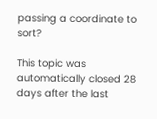passing a coordinate to sort?

This topic was automatically closed 28 days after the last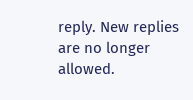reply. New replies are no longer allowed.